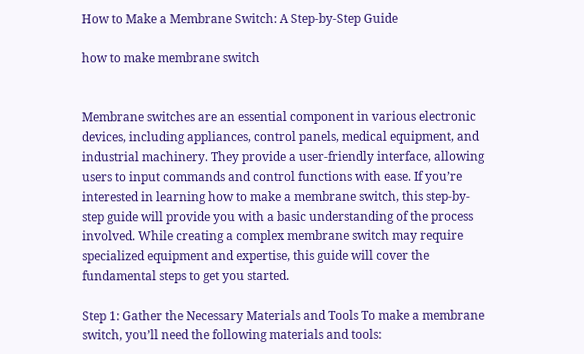How to Make a Membrane Switch: A Step-by-Step Guide

how to make membrane switch


Membrane switches are an essential component in various electronic devices, including appliances, control panels, medical equipment, and industrial machinery. They provide a user-friendly interface, allowing users to input commands and control functions with ease. If you’re interested in learning how to make a membrane switch, this step-by-step guide will provide you with a basic understanding of the process involved. While creating a complex membrane switch may require specialized equipment and expertise, this guide will cover the fundamental steps to get you started.

Step 1: Gather the Necessary Materials and Tools To make a membrane switch, you’ll need the following materials and tools: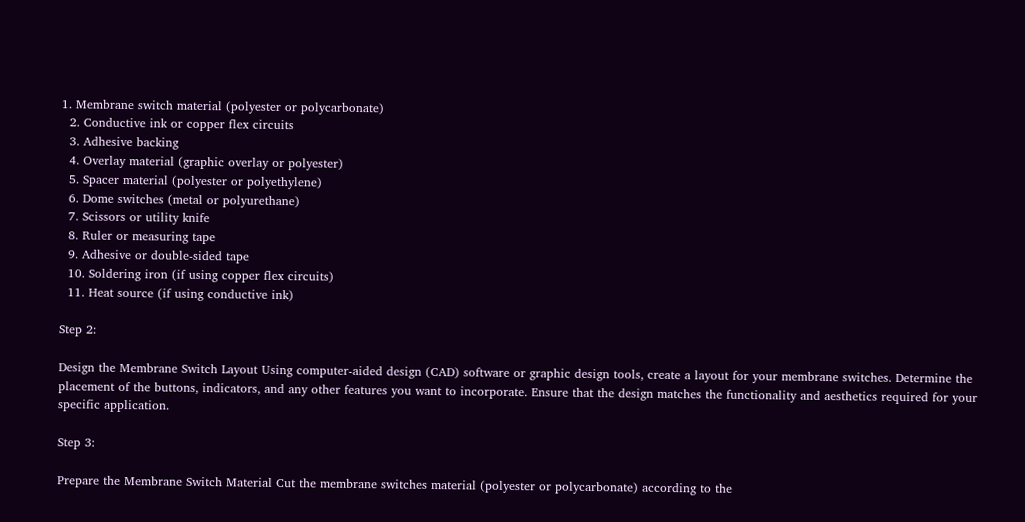1. Membrane switch material (polyester or polycarbonate)
  2. Conductive ink or copper flex circuits
  3. Adhesive backing
  4. Overlay material (graphic overlay or polyester)
  5. Spacer material (polyester or polyethylene)
  6. Dome switches (metal or polyurethane)
  7. Scissors or utility knife
  8. Ruler or measuring tape
  9. Adhesive or double-sided tape
  10. Soldering iron (if using copper flex circuits)
  11. Heat source (if using conductive ink)

Step 2:

Design the Membrane Switch Layout Using computer-aided design (CAD) software or graphic design tools, create a layout for your membrane switches. Determine the placement of the buttons, indicators, and any other features you want to incorporate. Ensure that the design matches the functionality and aesthetics required for your specific application.

Step 3:

Prepare the Membrane Switch Material Cut the membrane switches material (polyester or polycarbonate) according to the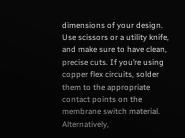dimensions of your design. Use scissors or a utility knife, and make sure to have clean, precise cuts. If you’re using copper flex circuits, solder them to the appropriate contact points on the membrane switch material. Alternatively,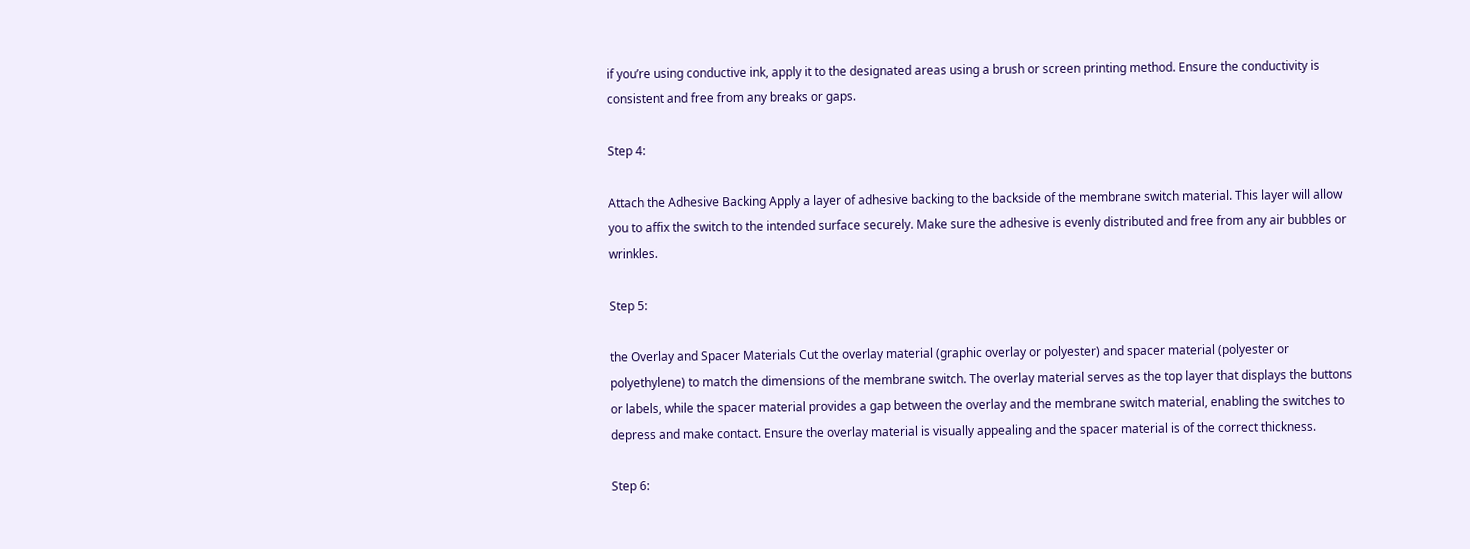if you’re using conductive ink, apply it to the designated areas using a brush or screen printing method. Ensure the conductivity is consistent and free from any breaks or gaps.

Step 4:

Attach the Adhesive Backing Apply a layer of adhesive backing to the backside of the membrane switch material. This layer will allow you to affix the switch to the intended surface securely. Make sure the adhesive is evenly distributed and free from any air bubbles or wrinkles.

Step 5:

the Overlay and Spacer Materials Cut the overlay material (graphic overlay or polyester) and spacer material (polyester or polyethylene) to match the dimensions of the membrane switch. The overlay material serves as the top layer that displays the buttons or labels, while the spacer material provides a gap between the overlay and the membrane switch material, enabling the switches to depress and make contact. Ensure the overlay material is visually appealing and the spacer material is of the correct thickness.

Step 6: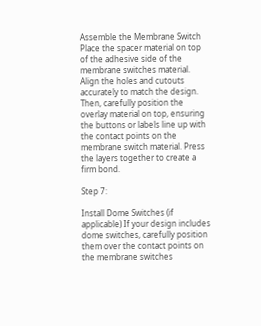Assemble the Membrane Switch Place the spacer material on top of the adhesive side of the membrane switches material. Align the holes and cutouts accurately to match the design. Then, carefully position the overlay material on top, ensuring the buttons or labels line up with the contact points on the membrane switch material. Press the layers together to create a firm bond.

Step 7:

Install Dome Switches (if applicable) If your design includes dome switches, carefully position them over the contact points on the membrane switches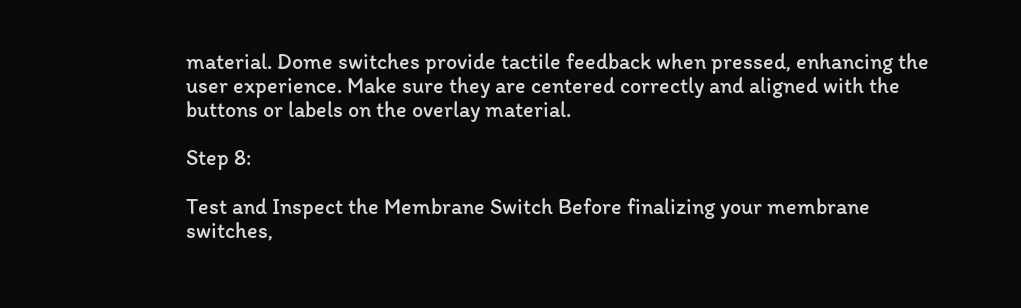material. Dome switches provide tactile feedback when pressed, enhancing the user experience. Make sure they are centered correctly and aligned with the buttons or labels on the overlay material.

Step 8:

Test and Inspect the Membrane Switch Before finalizing your membrane switches,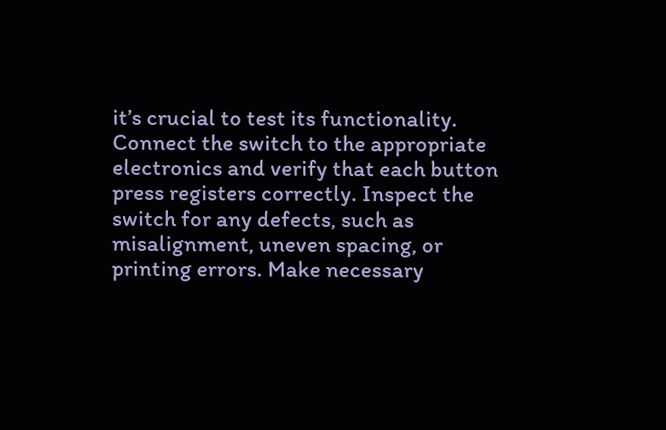it’s crucial to test its functionality. Connect the switch to the appropriate electronics and verify that each button press registers correctly. Inspect the switch for any defects, such as misalignment, uneven spacing, or printing errors. Make necessary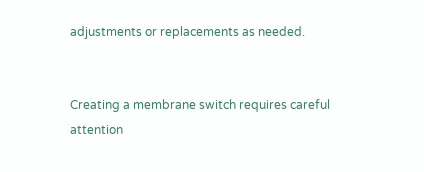adjustments or replacements as needed.


Creating a membrane switch requires careful attention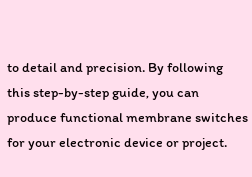to detail and precision. By following this step-by-step guide, you can produce functional membrane switches for your electronic device or project.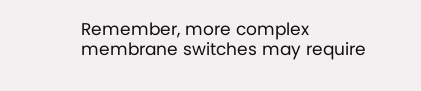Remember, more complex membrane switches may require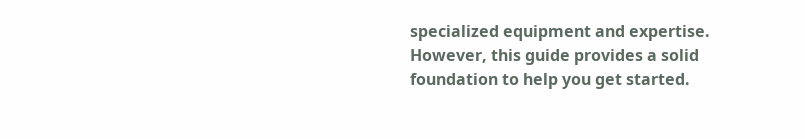specialized equipment and expertise. However, this guide provides a solid foundation to help you get started.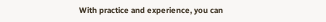With practice and experience, you can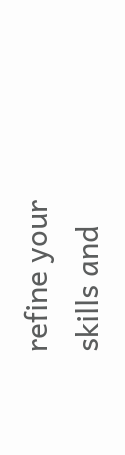refine your skills and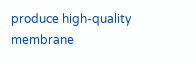produce high-quality membrane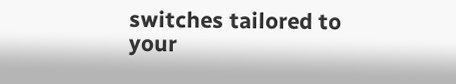switches tailored to your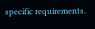specific requirements.